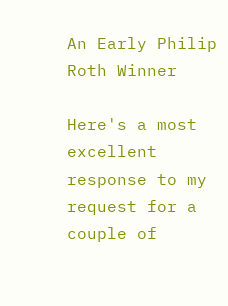An Early Philip Roth Winner

Here's a most excellent response to my request for a couple of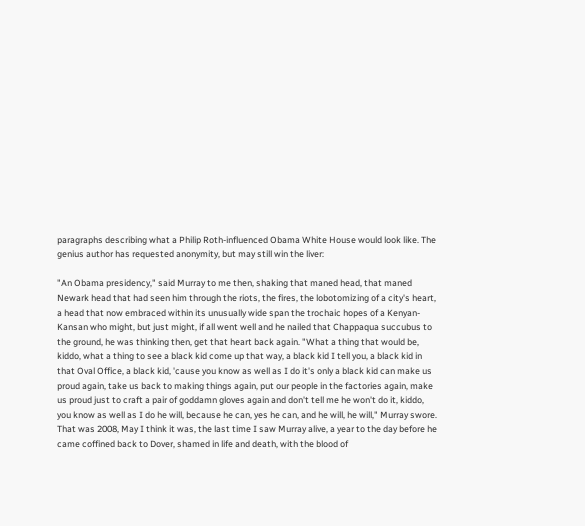paragraphs describing what a Philip Roth-influenced Obama White House would look like. The genius author has requested anonymity, but may still win the liver:

"An Obama presidency," said Murray to me then, shaking that maned head, that maned Newark head that had seen him through the riots, the fires, the lobotomizing of a city's heart, a head that now embraced within its unusually wide span the trochaic hopes of a Kenyan-Kansan who might, but just might, if all went well and he nailed that Chappaqua succubus to the ground, he was thinking then, get that heart back again. "What a thing that would be, kiddo, what a thing to see a black kid come up that way, a black kid I tell you, a black kid in that Oval Office, a black kid, 'cause you know as well as I do it's only a black kid can make us proud again, take us back to making things again, put our people in the factories again, make us proud just to craft a pair of goddamn gloves again and don't tell me he won't do it, kiddo, you know as well as I do he will, because he can, yes he can, and he will, he will," Murray swore. That was 2008, May I think it was, the last time I saw Murray alive, a year to the day before he came coffined back to Dover, shamed in life and death, with the blood of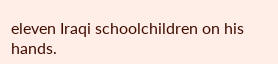eleven Iraqi schoolchildren on his hands.